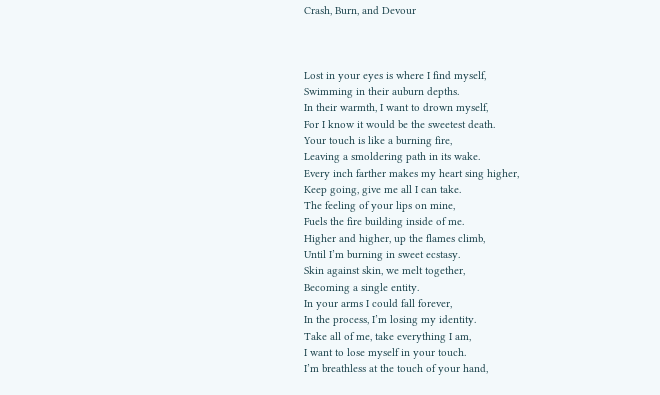Crash, Burn, and Devour



Lost in your eyes is where I find myself,
Swimming in their auburn depths.
In their warmth, I want to drown myself,
For I know it would be the sweetest death.
Your touch is like a burning fire,
Leaving a smoldering path in its wake.
Every inch farther makes my heart sing higher,
Keep going, give me all I can take.
The feeling of your lips on mine,
Fuels the fire building inside of me.
Higher and higher, up the flames climb,
Until I’m burning in sweet ecstasy.
Skin against skin, we melt together,
Becoming a single entity.
In your arms I could fall forever,
In the process, I’m losing my identity.
Take all of me, take everything I am,
I want to lose myself in your touch.
I’m breathless at the touch of your hand,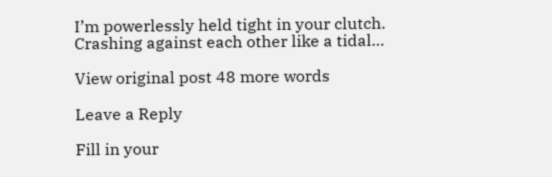I’m powerlessly held tight in your clutch.
Crashing against each other like a tidal…

View original post 48 more words

Leave a Reply

Fill in your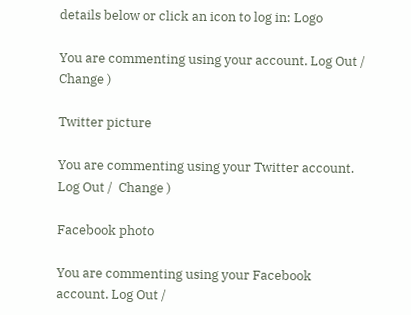details below or click an icon to log in: Logo

You are commenting using your account. Log Out /  Change )

Twitter picture

You are commenting using your Twitter account. Log Out /  Change )

Facebook photo

You are commenting using your Facebook account. Log Out /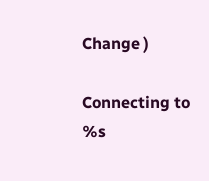Change )

Connecting to %s